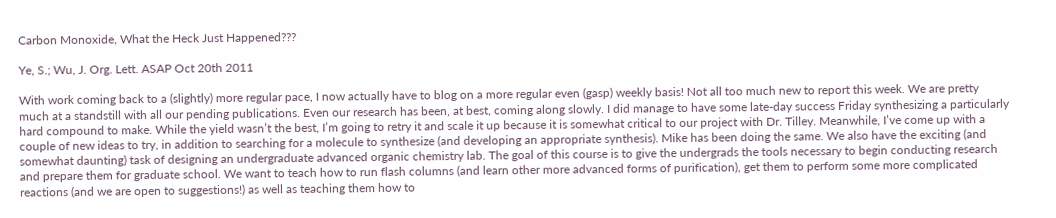Carbon Monoxide, What the Heck Just Happened???

Ye, S.; Wu, J. Org. Lett. ASAP Oct 20th 2011

With work coming back to a (slightly) more regular pace, I now actually have to blog on a more regular even (gasp) weekly basis! Not all too much new to report this week. We are pretty much at a standstill with all our pending publications. Even our research has been, at best, coming along slowly. I did manage to have some late-day success Friday synthesizing a particularly hard compound to make. While the yield wasn’t the best, I’m going to retry it and scale it up because it is somewhat critical to our project with Dr. Tilley. Meanwhile, I’ve come up with a couple of new ideas to try, in addition to searching for a molecule to synthesize (and developing an appropriate synthesis). Mike has been doing the same. We also have the exciting (and somewhat daunting) task of designing an undergraduate advanced organic chemistry lab. The goal of this course is to give the undergrads the tools necessary to begin conducting research and prepare them for graduate school. We want to teach how to run flash columns (and learn other more advanced forms of purification), get them to perform some more complicated reactions (and we are open to suggestions!) as well as teaching them how to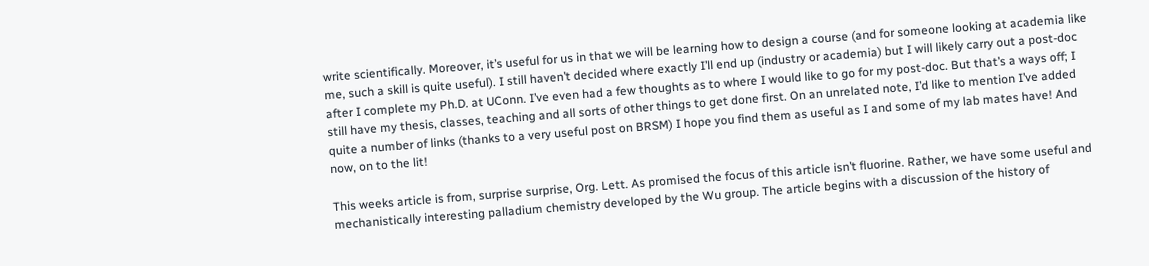write scientifically. Moreover, it’s useful for us in that we will be learning how to design a course (and for someone looking at academia like me, such a skill is quite useful). I still haven’t decided where exactly I’ll end up (industry or academia) but I will likely carry out a post-doc after I complete my Ph.D. at UConn. I’ve even had a few thoughts as to where I would like to go for my post-doc. But that’s a ways off; I still have my thesis, classes, teaching and all sorts of other things to get done first. On an unrelated note, I’d like to mention I’ve added quite a number of links (thanks to a very useful post on BRSM) I hope you find them as useful as I and some of my lab mates have! And now, on to the lit!

This weeks article is from, surprise surprise, Org. Lett. As promised the focus of this article isn’t fluorine. Rather, we have some useful and mechanistically interesting palladium chemistry developed by the Wu group. The article begins with a discussion of the history of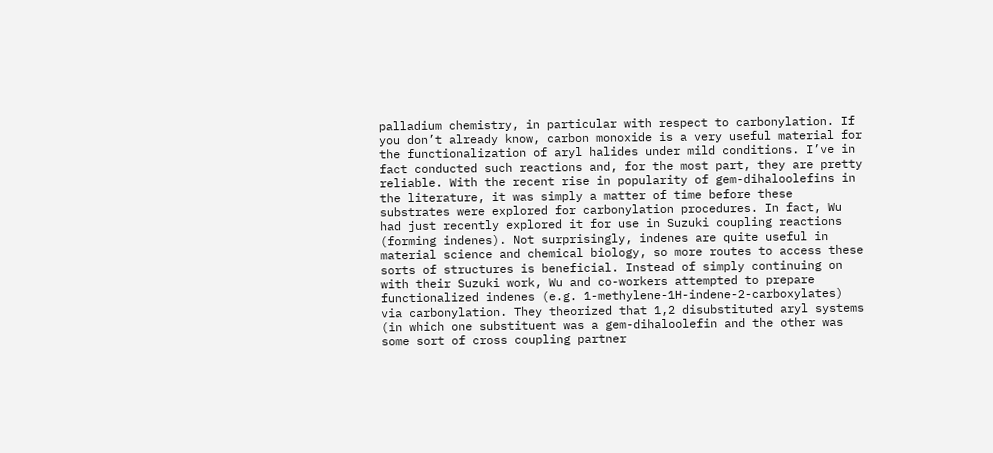palladium chemistry, in particular with respect to carbonylation. If you don’t already know, carbon monoxide is a very useful material for the functionalization of aryl halides under mild conditions. I’ve in fact conducted such reactions and, for the most part, they are pretty reliable. With the recent rise in popularity of gem-dihaloolefins in the literature, it was simply a matter of time before these substrates were explored for carbonylation procedures. In fact, Wu had just recently explored it for use in Suzuki coupling reactions (forming indenes). Not surprisingly, indenes are quite useful in material science and chemical biology, so more routes to access these sorts of structures is beneficial. Instead of simply continuing on with their Suzuki work, Wu and co-workers attempted to prepare functionalized indenes (e.g. 1-methylene-1H-indene-2-carboxylates) via carbonylation. They theorized that 1,2 disubstituted aryl systems (in which one substituent was a gem-dihaloolefin and the other was some sort of cross coupling partner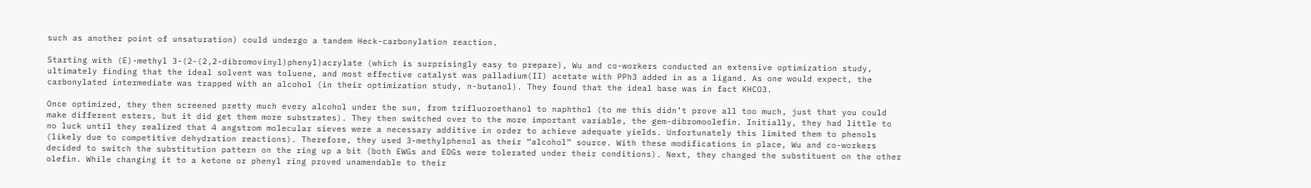such as another point of unsaturation) could undergo a tandem Heck-carbonylation reaction.

Starting with (E)-methyl 3-(2-(2,2-dibromovinyl)phenyl)acrylate (which is surprisingly easy to prepare), Wu and co-workers conducted an extensive optimization study, ultimately finding that the ideal solvent was toluene, and most effective catalyst was palladium(II) acetate with PPh3 added in as a ligand. As one would expect, the carbonylated intermediate was trapped with an alcohol (in their optimization study, n-butanol). They found that the ideal base was in fact KHCO3.

Once optimized, they then screened pretty much every alcohol under the sun, from trifluoroethanol to naphthol (to me this didn’t prove all too much, just that you could make different esters, but it did get them more substrates). They then switched over to the more important variable, the gem-dibromoolefin. Initially, they had little to no luck until they realized that 4 angstrom molecular sieves were a necessary additive in order to achieve adequate yields. Unfortunately this limited them to phenols (likely due to competitive dehydration reactions). Therefore, they used 3-methylphenol as their “alcohol” source. With these modifications in place, Wu and co-workers decided to switch the substitution pattern on the ring up a bit (both EWGs and EDGs were tolerated under their conditions). Next, they changed the substituent on the other olefin. While changing it to a ketone or phenyl ring proved unamendable to their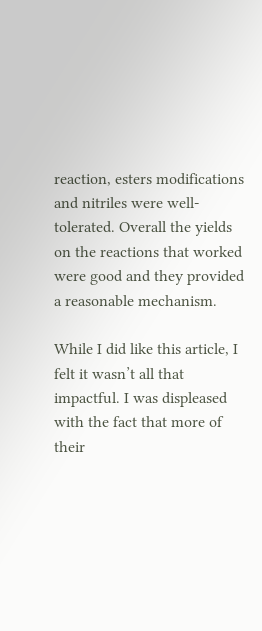reaction, esters modifications and nitriles were well- tolerated. Overall the yields on the reactions that worked were good and they provided a reasonable mechanism.

While I did like this article, I felt it wasn’t all that impactful. I was displeased with the fact that more of their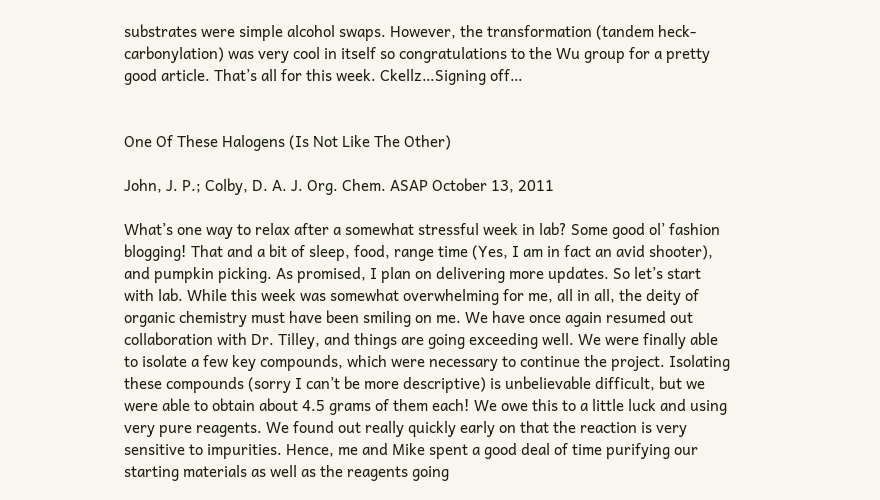substrates were simple alcohol swaps. However, the transformation (tandem heck-carbonylation) was very cool in itself so congratulations to the Wu group for a pretty good article. That’s all for this week. Ckellz…Signing off…


One Of These Halogens (Is Not Like The Other)

John, J. P.; Colby, D. A. J. Org. Chem. ASAP October 13, 2011

What’s one way to relax after a somewhat stressful week in lab? Some good ol’ fashion blogging! That and a bit of sleep, food, range time (Yes, I am in fact an avid shooter), and pumpkin picking. As promised, I plan on delivering more updates. So let’s start with lab. While this week was somewhat overwhelming for me, all in all, the deity of organic chemistry must have been smiling on me. We have once again resumed out collaboration with Dr. Tilley, and things are going exceeding well. We were finally able to isolate a few key compounds, which were necessary to continue the project. Isolating these compounds (sorry I can’t be more descriptive) is unbelievable difficult, but we were able to obtain about 4.5 grams of them each! We owe this to a little luck and using very pure reagents. We found out really quickly early on that the reaction is very sensitive to impurities. Hence, me and Mike spent a good deal of time purifying our starting materials as well as the reagents going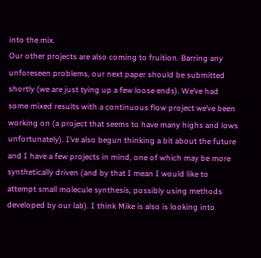into the mix.
Our other projects are also coming to fruition. Barring any unforeseen problems, our next paper should be submitted shortly (we are just tying up a few loose ends). We’ve had some mixed results with a continuous flow project we’ve been working on (a project that seems to have many highs and lows unfortunately). I’ve also begun thinking a bit about the future and I have a few projects in mind, one of which may be more synthetically driven (and by that I mean I would like to attempt small molecule synthesis, possibly using methods developed by our lab). I think Mike is also is looking into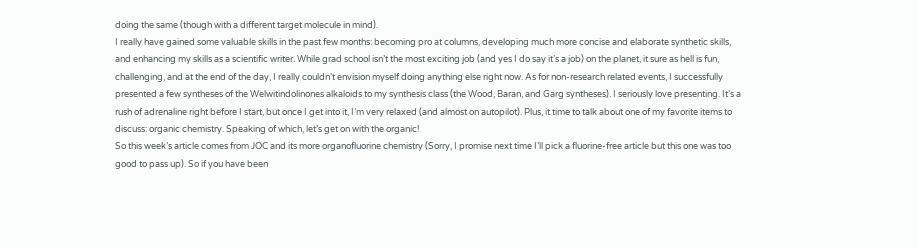doing the same (though with a different target molecule in mind).
I really have gained some valuable skills in the past few months: becoming pro at columns, developing much more concise and elaborate synthetic skills, and enhancing my skills as a scientific writer. While grad school isn’t the most exciting job (and yes I do say it’s a job) on the planet, it sure as hell is fun, challenging, and at the end of the day, I really couldn’t envision myself doing anything else right now. As for non-research related events, I successfully presented a few syntheses of the Welwitindolinones alkaloids to my synthesis class (the Wood, Baran, and Garg syntheses). I seriously love presenting. It’s a rush of adrenaline right before I start, but once I get into it, I’m very relaxed (and almost on autopilot). Plus, it time to talk about one of my favorite items to discuss: organic chemistry. Speaking of which, let’s get on with the organic!
So this week’s article comes from JOC and its more organofluorine chemistry (Sorry, I promise next time I’ll pick a fluorine-free article but this one was too good to pass up). So if you have been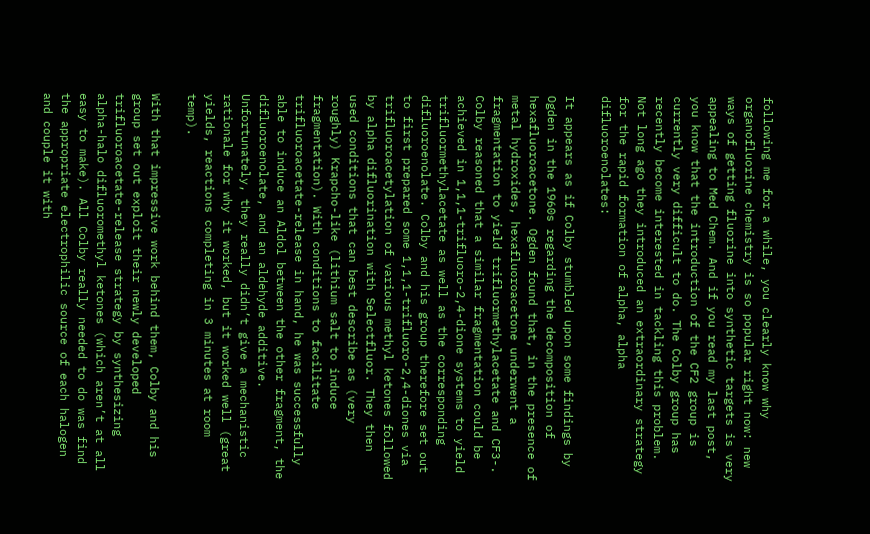following me for a while, you clearly know why organofluorine chemistry is so popular right now: new ways of getting fluorine into synthetic targets is very appealing to Med Chem. And if you read my last post, you know that the introduction of the CF2 group is currently very difficult to do. The Colby group has recently become interested in tackling this problem. Not long ago they introduced an extraordinary strategy for the rapid formation of alpha, alpha difluoroenolates:

It appears as if Colby stumbled upon some findings by Ogden in the 1960s regarding the decomposition of hexafluoroacetone. Ogden found that, in the presence of metal hydroxides, hexafluoroacetone underwent a fragmentation to yield trifluormethylacetate and CF3-. Colby reasoned that a similar fragmentation could be achieved in 1,1,1-trifluoro-2,4-dione systems to yield trifluormethylacetate as well as the corresponding difluoroenolate. Colby and his group therefore set out to first prepared some 1,1,1-trifluoro-2,4-diones via trifluoroacetylation of various methyl ketones followed by alpha difluorination with Selectfluor. They then used conditions that can best describe as (very roughly) Krapcho-like (lithium salt to induce fragmentation). With conditions to facilitate trifluoroacetate-release in hand, he was successfully able to induce an Aldol between the other fragment, the difluoroenolate, and an aldehyde additive. Unfortunately, they really didn’t give a mechanistic rationale for why it worked, but it worked well (great yields, reactions completing in 3 minutes at room temp).

With that impressive work behind them, Colby and his group set out exploit their newly developed trifluoroacetate-release strategy by synthesizing alpha-halo difluoromethyl ketones (which aren’t at all easy to make). All Colby really needed to do was find the appropriate electrophilic source of each halogen and couple it with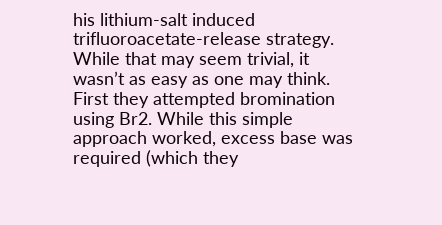his lithium-salt induced trifluoroacetate-release strategy. While that may seem trivial, it wasn’t as easy as one may think. First they attempted bromination using Br2. While this simple approach worked, excess base was required (which they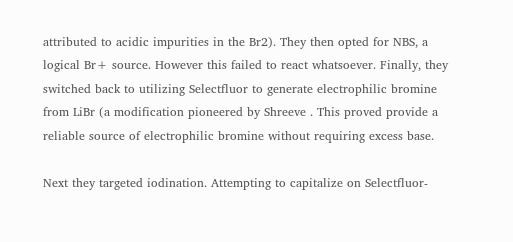attributed to acidic impurities in the Br2). They then opted for NBS, a logical Br+ source. However this failed to react whatsoever. Finally, they switched back to utilizing Selectfluor to generate electrophilic bromine from LiBr (a modification pioneered by Shreeve . This proved provide a reliable source of electrophilic bromine without requiring excess base.

Next they targeted iodination. Attempting to capitalize on Selectfluor-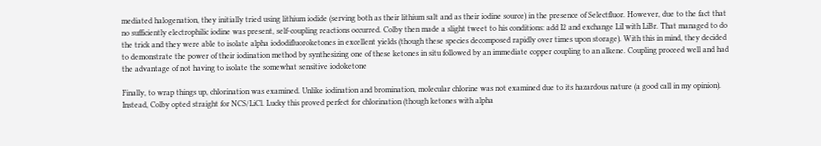mediated halogenation, they initially tried using lithium iodide (serving both as their lithium salt and as their iodine source) in the presence of Selectfluor. However, due to the fact that no sufficiently electrophilic iodine was present, self-coupling reactions occurred. Colby then made a slight tweet to his conditions: add I2 and exchange LiI with LiBr. That managed to do the trick and they were able to isolate alpha iododifluoroketones in excellent yields (though these species decomposed rapidly over times upon storage). With this in mind, they decided to demonstrate the power of their iodination method by synthesizing one of these ketones in situ followed by an immediate copper coupling to an alkene. Coupling proceed well and had the advantage of not having to isolate the somewhat sensitive iodoketone

Finally, to wrap things up, chlorination was examined. Unlike iodination and bromination, molecular chlorine was not examined due to its hazardous nature (a good call in my opinion). Instead, Colby opted straight for NCS/LiCl. Lucky this proved perfect for chlorination (though ketones with alpha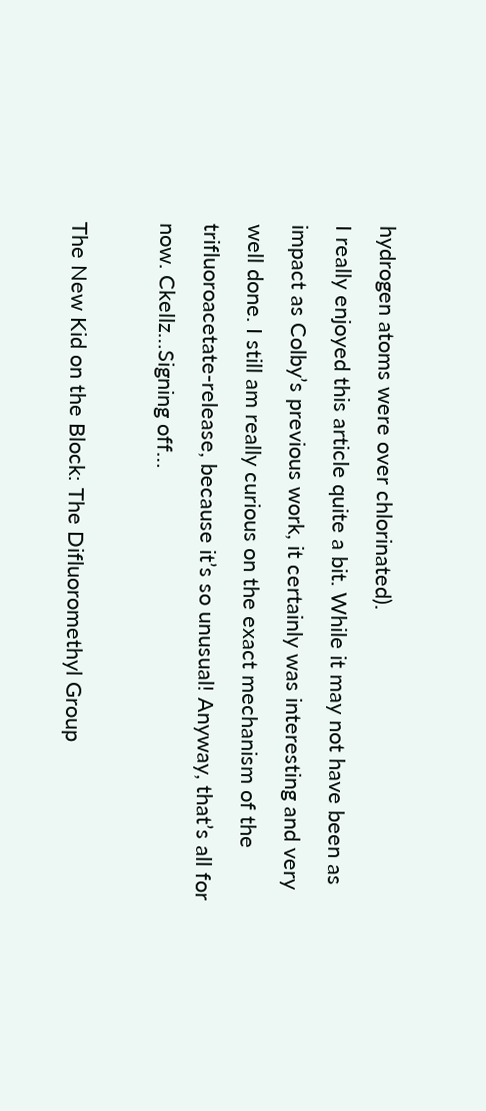hydrogen atoms were over chlorinated).
I really enjoyed this article quite a bit. While it may not have been as impact as Colby’s previous work, it certainly was interesting and very well done. I still am really curious on the exact mechanism of the trifluoroacetate-release, because it’s so unusual! Anyway, that’s all for now. Ckellz…Signing off…

The New Kid on the Block: The Difluoromethyl Group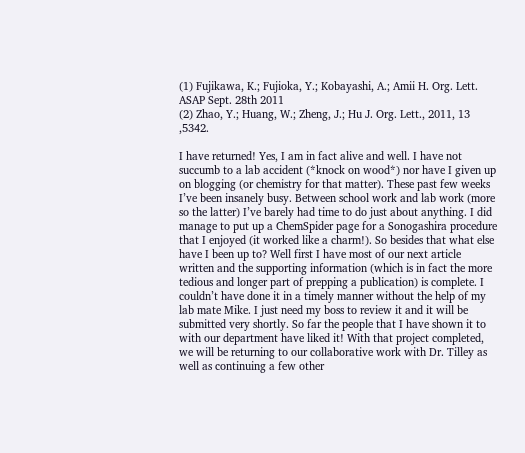(1) Fujikawa, K.; Fujioka, Y.; Kobayashi, A.; Amii H. Org. Lett. ASAP Sept. 28th 2011
(2) Zhao, Y.; Huang, W.; Zheng, J.; Hu J. Org. Lett., 2011, 13 ,5342.

I have returned! Yes, I am in fact alive and well. I have not succumb to a lab accident (*knock on wood*) nor have I given up on blogging (or chemistry for that matter). These past few weeks I’ve been insanely busy. Between school work and lab work (more so the latter) I’ve barely had time to do just about anything. I did manage to put up a ChemSpider page for a Sonogashira procedure that I enjoyed (it worked like a charm!). So besides that what else have I been up to? Well first I have most of our next article written and the supporting information (which is in fact the more tedious and longer part of prepping a publication) is complete. I couldn’t have done it in a timely manner without the help of my lab mate Mike. I just need my boss to review it and it will be submitted very shortly. So far the people that I have shown it to with our department have liked it! With that project completed, we will be returning to our collaborative work with Dr. Tilley as well as continuing a few other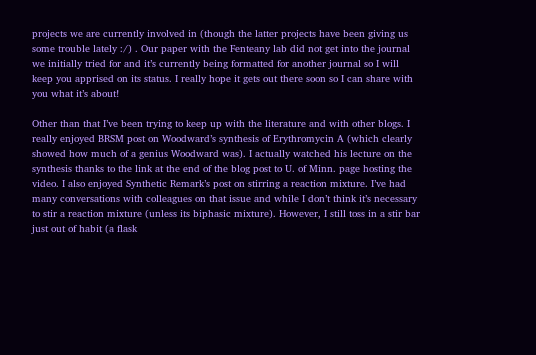projects we are currently involved in (though the latter projects have been giving us some trouble lately :/) . Our paper with the Fenteany lab did not get into the journal we initially tried for and it’s currently being formatted for another journal so I will keep you apprised on its status. I really hope it gets out there soon so I can share with you what it’s about!

Other than that I’ve been trying to keep up with the literature and with other blogs. I really enjoyed BRSM post on Woodward’s synthesis of Erythromycin A (which clearly showed how much of a genius Woodward was). I actually watched his lecture on the synthesis thanks to the link at the end of the blog post to U. of Minn. page hosting the video. I also enjoyed Synthetic Remark’s post on stirring a reaction mixture. I’ve had many conversations with colleagues on that issue and while I don’t think it’s necessary to stir a reaction mixture (unless its biphasic mixture). However, I still toss in a stir bar just out of habit (a flask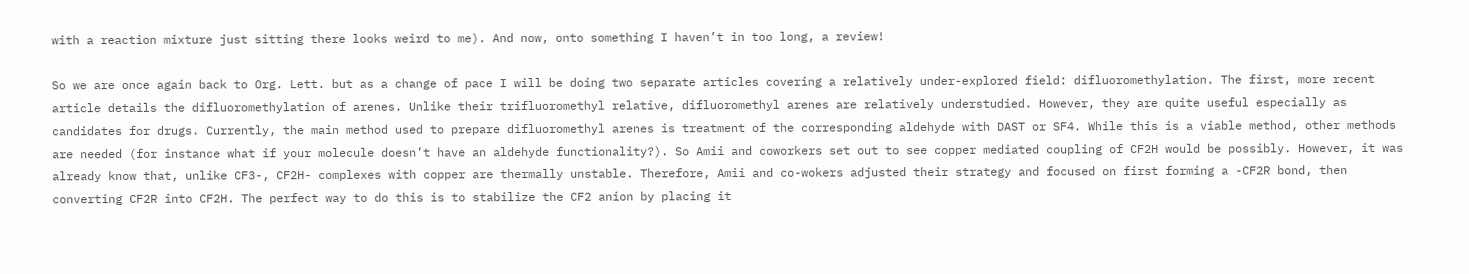with a reaction mixture just sitting there looks weird to me). And now, onto something I haven’t in too long, a review!

So we are once again back to Org. Lett. but as a change of pace I will be doing two separate articles covering a relatively under-explored field: difluoromethylation. The first, more recent article details the difluoromethylation of arenes. Unlike their trifluoromethyl relative, difluoromethyl arenes are relatively understudied. However, they are quite useful especially as candidates for drugs. Currently, the main method used to prepare difluoromethyl arenes is treatment of the corresponding aldehyde with DAST or SF4. While this is a viable method, other methods are needed (for instance what if your molecule doesn’t have an aldehyde functionality?). So Amii and coworkers set out to see copper mediated coupling of CF2H would be possibly. However, it was already know that, unlike CF3-, CF2H- complexes with copper are thermally unstable. Therefore, Amii and co-wokers adjusted their strategy and focused on first forming a -CF2R bond, then converting CF2R into CF2H. The perfect way to do this is to stabilize the CF2 anion by placing it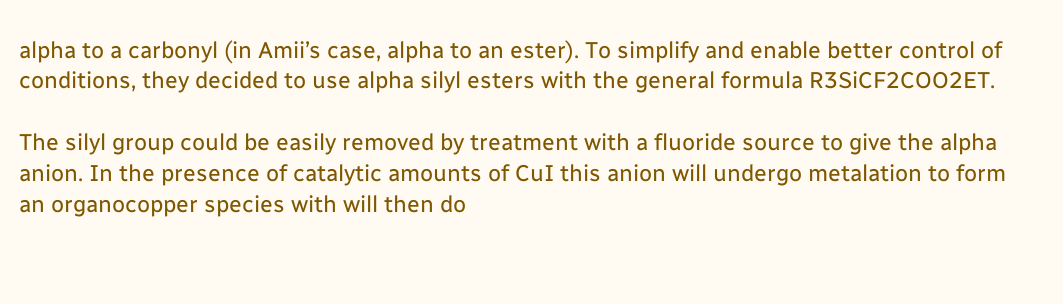alpha to a carbonyl (in Amii’s case, alpha to an ester). To simplify and enable better control of conditions, they decided to use alpha silyl esters with the general formula R3SiCF2COO2ET.

The silyl group could be easily removed by treatment with a fluoride source to give the alpha anion. In the presence of catalytic amounts of CuI this anion will undergo metalation to form an organocopper species with will then do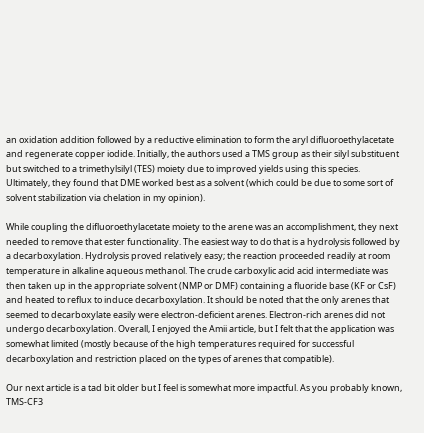an oxidation addition followed by a reductive elimination to form the aryl difluoroethylacetate and regenerate copper iodide. Initially, the authors used a TMS group as their silyl substituent but switched to a trimethylsilyl (TES) moiety due to improved yields using this species. Ultimately, they found that DME worked best as a solvent (which could be due to some sort of solvent stabilization via chelation in my opinion).

While coupling the difluoroethylacetate moiety to the arene was an accomplishment, they next needed to remove that ester functionality. The easiest way to do that is a hydrolysis followed by a decarboxylation. Hydrolysis proved relatively easy; the reaction proceeded readily at room temperature in alkaline aqueous methanol. The crude carboxylic acid acid intermediate was then taken up in the appropriate solvent (NMP or DMF) containing a fluoride base (KF or CsF) and heated to reflux to induce decarboxylation. It should be noted that the only arenes that seemed to decarboxylate easily were electron-deficient arenes. Electron-rich arenes did not undergo decarboxylation. Overall, I enjoyed the Amii article, but I felt that the application was somewhat limited (mostly because of the high temperatures required for successful decarboxylation and restriction placed on the types of arenes that compatible).

Our next article is a tad bit older but I feel is somewhat more impactful. As you probably known, TMS-CF3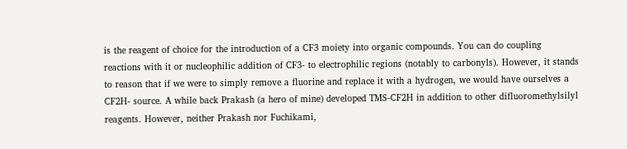is the reagent of choice for the introduction of a CF3 moiety into organic compounds. You can do coupling reactions with it or nucleophilic addition of CF3- to electrophilic regions (notably to carbonyls). However, it stands to reason that if we were to simply remove a fluorine and replace it with a hydrogen, we would have ourselves a CF2H- source. A while back Prakash (a hero of mine) developed TMS-CF2H in addition to other difluoromethylsilyl reagents. However, neither Prakash nor Fuchikami,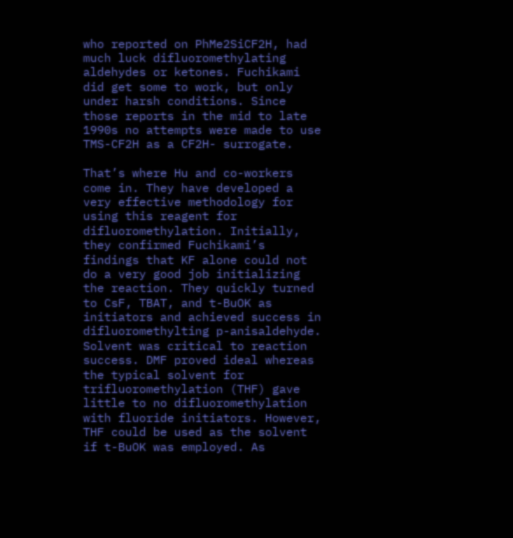who reported on PhMe2SiCF2H, had much luck difluoromethylating aldehydes or ketones. Fuchikami did get some to work, but only under harsh conditions. Since those reports in the mid to late 1990s no attempts were made to use TMS-CF2H as a CF2H- surrogate.

That’s where Hu and co-workers come in. They have developed a very effective methodology for using this reagent for difluoromethylation. Initially, they confirmed Fuchikami’s findings that KF alone could not do a very good job initializing the reaction. They quickly turned to CsF, TBAT, and t-BuOK as initiators and achieved success in difluoromethylting p-anisaldehyde. Solvent was critical to reaction success. DMF proved ideal whereas the typical solvent for trifluoromethylation (THF) gave little to no difluoromethylation with fluoride initiators. However, THF could be used as the solvent if t-BuOK was employed. As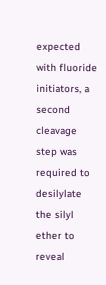expected with fluoride initiators, a second cleavage step was required to desilylate the silyl ether to reveal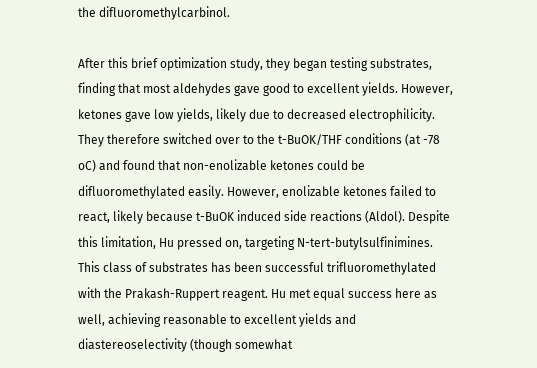the difluoromethylcarbinol.

After this brief optimization study, they began testing substrates, finding that most aldehydes gave good to excellent yields. However, ketones gave low yields, likely due to decreased electrophilicity. They therefore switched over to the t-BuOK/THF conditions (at -78 oC) and found that non-enolizable ketones could be difluoromethylated easily. However, enolizable ketones failed to react, likely because t-BuOK induced side reactions (Aldol). Despite this limitation, Hu pressed on, targeting N-tert-butylsulfinimines. This class of substrates has been successful trifluoromethylated with the Prakash-Ruppert reagent. Hu met equal success here as well, achieving reasonable to excellent yields and diastereoselectivity (though somewhat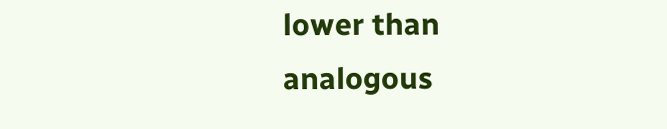lower than analogous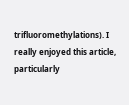trifluoromethylations). I really enjoyed this article, particularly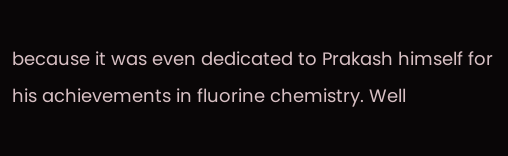because it was even dedicated to Prakash himself for his achievements in fluorine chemistry. Well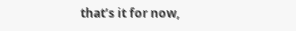that’s it for now,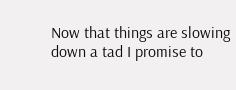Now that things are slowing down a tad I promise to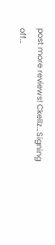post more reviews! Ckellz…Signing off…